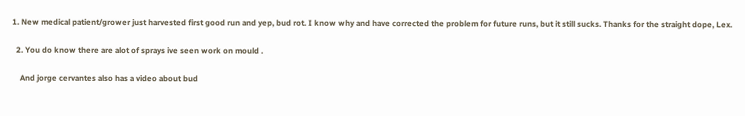1. New medical patient/grower just harvested first good run and yep, bud rot. I know why and have corrected the problem for future runs, but it still sucks. Thanks for the straight dope, Lex.

  2. You do know there are alot of sprays ive seen work on mould .

    And jorge cervantes also has a video about bud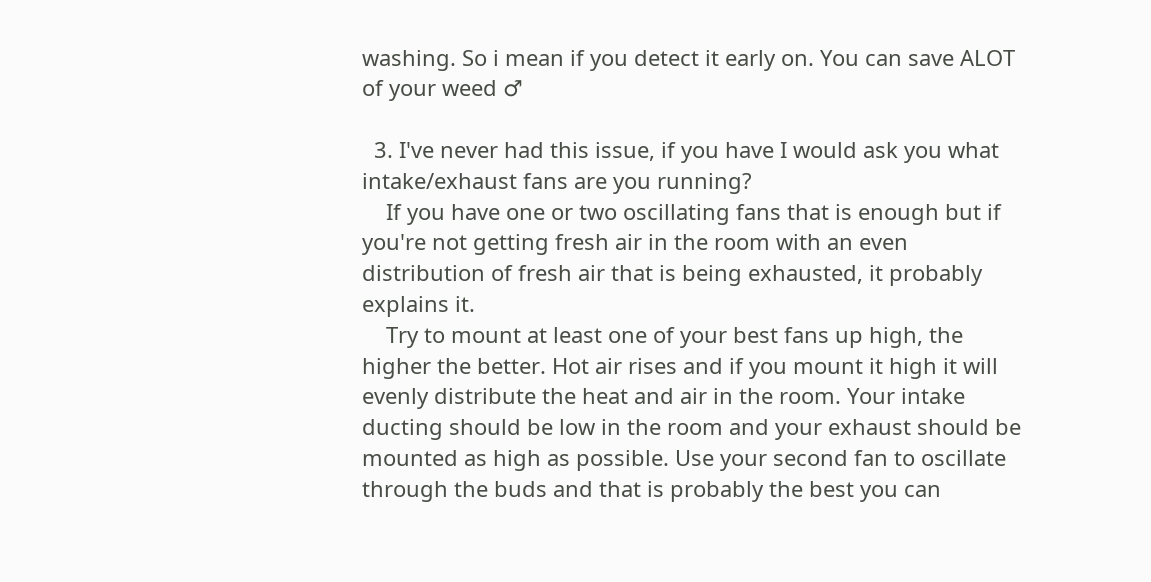washing. So i mean if you detect it early on. You can save ALOT of your weed ♂

  3. I've never had this issue, if you have I would ask you what intake/exhaust fans are you running?
    If you have one or two oscillating fans that is enough but if you're not getting fresh air in the room with an even distribution of fresh air that is being exhausted, it probably explains it.
    Try to mount at least one of your best fans up high, the higher the better. Hot air rises and if you mount it high it will evenly distribute the heat and air in the room. Your intake ducting should be low in the room and your exhaust should be mounted as high as possible. Use your second fan to oscillate through the buds and that is probably the best you can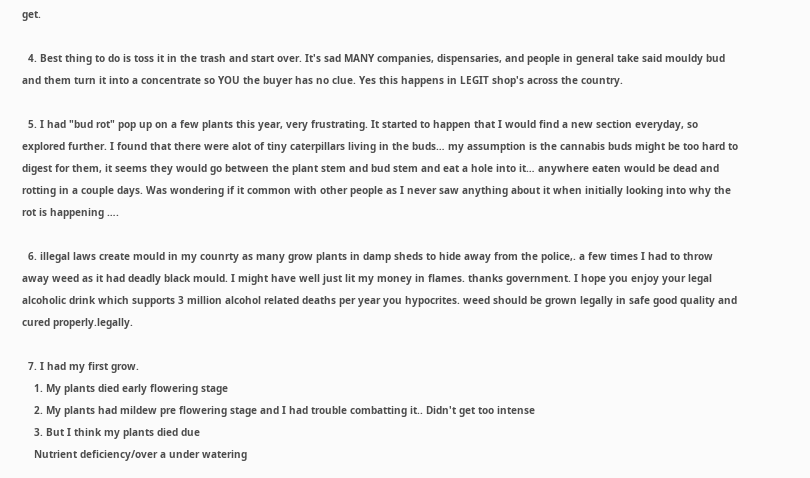get.

  4. Best thing to do is toss it in the trash and start over. It's sad MANY companies, dispensaries, and people in general take said mouldy bud and them turn it into a concentrate so YOU the buyer has no clue. Yes this happens in LEGIT shop's across the country.

  5. I had "bud rot" pop up on a few plants this year, very frustrating. It started to happen that I would find a new section everyday, so explored further. I found that there were alot of tiny caterpillars living in the buds… my assumption is the cannabis buds might be too hard to digest for them, it seems they would go between the plant stem and bud stem and eat a hole into it… anywhere eaten would be dead and rotting in a couple days. Was wondering if it common with other people as I never saw anything about it when initially looking into why the rot is happening ….

  6. illegal laws create mould in my counrty as many grow plants in damp sheds to hide away from the police,. a few times I had to throw away weed as it had deadly black mould. I might have well just lit my money in flames. thanks government. I hope you enjoy your legal alcoholic drink which supports 3 million alcohol related deaths per year you hypocrites. weed should be grown legally in safe good quality and cured properly.legally.

  7. I had my first grow.
    1. My plants died early flowering stage
    2. My plants had mildew pre flowering stage and I had trouble combatting it.. Didn't get too intense
    3. But I think my plants died due
    Nutrient deficiency/over a under watering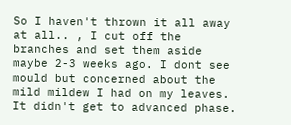So I haven't thrown it all away at all.. , I cut off the branches and set them aside maybe 2-3 weeks ago. I dont see mould but concerned about the mild mildew I had on my leaves. It didn't get to advanced phase.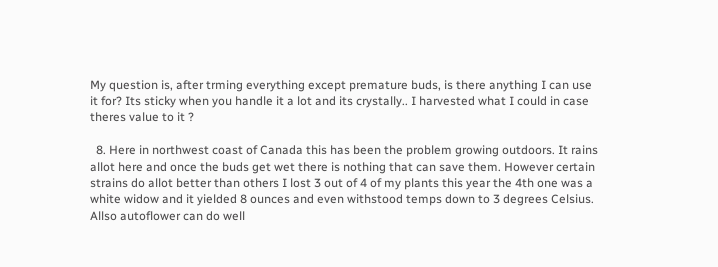My question is, after trming everything except premature buds, is there anything I can use it for? Its sticky when you handle it a lot and its crystally.. I harvested what I could in case theres value to it ?

  8. Here in northwest coast of Canada this has been the problem growing outdoors. It rains allot here and once the buds get wet there is nothing that can save them. However certain strains do allot better than others I lost 3 out of 4 of my plants this year the 4th one was a white widow and it yielded 8 ounces and even withstood temps down to 3 degrees Celsius. Allso autoflower can do well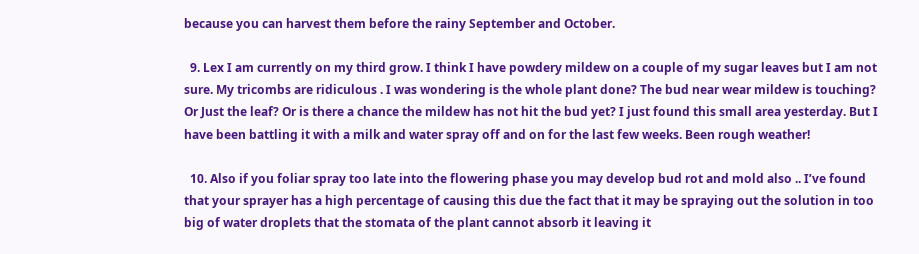because you can harvest them before the rainy September and October.

  9. Lex I am currently on my third grow. I think I have powdery mildew on a couple of my sugar leaves but I am not sure. My tricombs are ridiculous . I was wondering is the whole plant done? The bud near wear mildew is touching? Or Just the leaf? Or is there a chance the mildew has not hit the bud yet? I just found this small area yesterday. But I have been battling it with a milk and water spray off and on for the last few weeks. Been rough weather!

  10. Also if you foliar spray too late into the flowering phase you may develop bud rot and mold also .. I’ve found that your sprayer has a high percentage of causing this due the fact that it may be spraying out the solution in too big of water droplets that the stomata of the plant cannot absorb it leaving it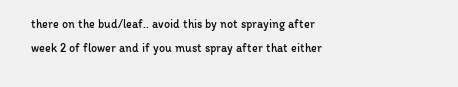there on the bud/leaf.. avoid this by not spraying after week 2 of flower and if you must spray after that either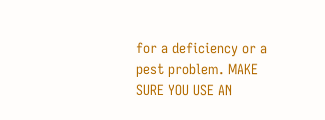for a deficiency or a pest problem. MAKE SURE YOU USE AN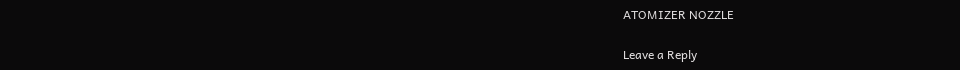ATOMIZER NOZZLE

Leave a Reply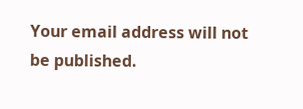Your email address will not be published.